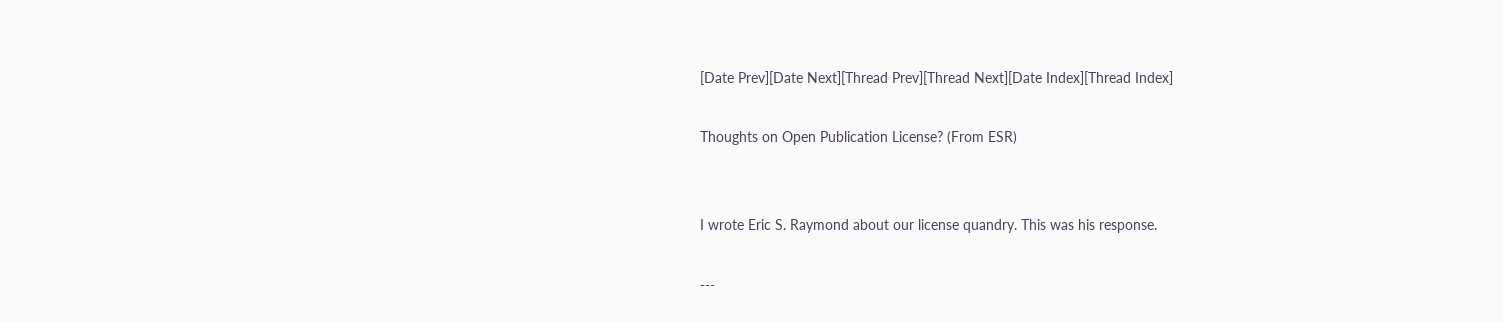[Date Prev][Date Next][Thread Prev][Thread Next][Date Index][Thread Index]

Thoughts on Open Publication License? (From ESR)


I wrote Eric S. Raymond about our license quandry. This was his response.

---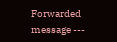Forwarded message ---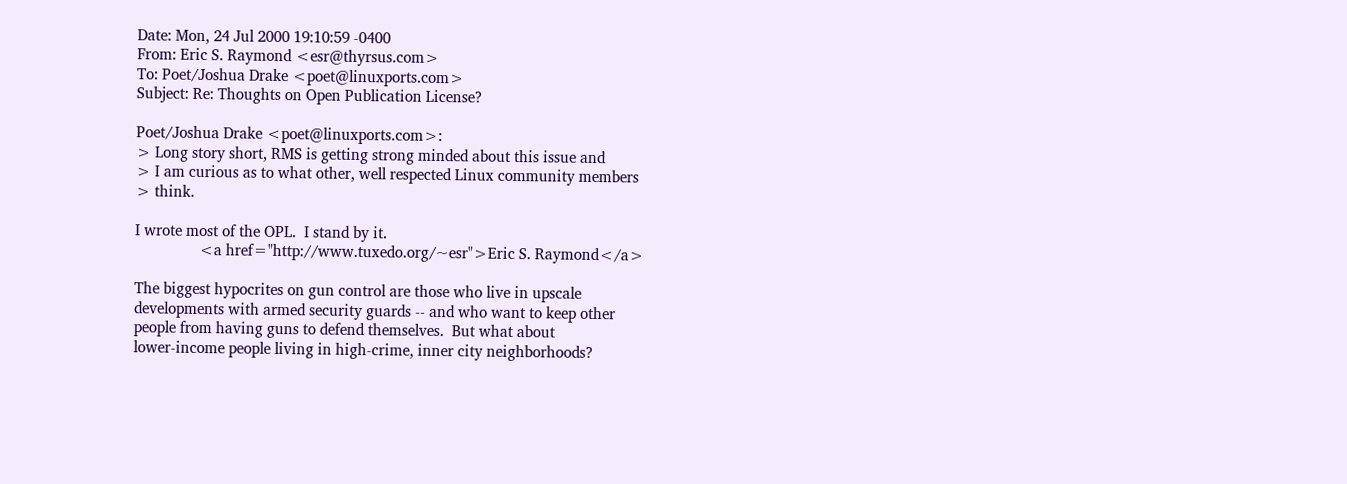Date: Mon, 24 Jul 2000 19:10:59 -0400
From: Eric S. Raymond <esr@thyrsus.com>
To: Poet/Joshua Drake <poet@linuxports.com>
Subject: Re: Thoughts on Open Publication License?

Poet/Joshua Drake <poet@linuxports.com>:
> Long story short, RMS is getting strong minded about this issue and
> I am curious as to what other, well respected Linux community members
> think.

I wrote most of the OPL.  I stand by it.
                <a href="http://www.tuxedo.org/~esr">Eric S. Raymond</a>

The biggest hypocrites on gun control are those who live in upscale
developments with armed security guards -- and who want to keep other
people from having guns to defend themselves.  But what about
lower-income people living in high-crime, inner city neighborhoods?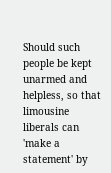Should such people be kept unarmed and helpless, so that limousine
liberals can 'make a statement' by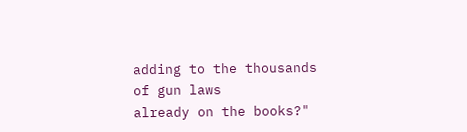adding to the thousands of gun laws
already on the books?"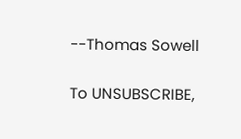--Thomas Sowell

To UNSUBSCRIBE,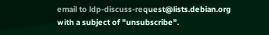email to ldp-discuss-request@lists.debian.org
with a subject of "unsubscribe".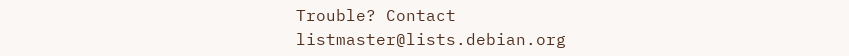Trouble? Contact listmaster@lists.debian.org